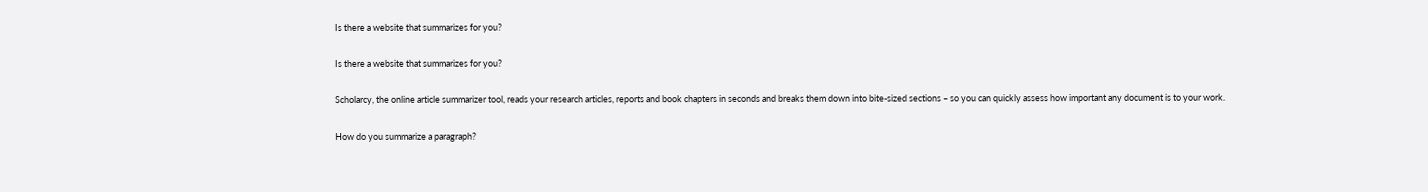Is there a website that summarizes for you?

Is there a website that summarizes for you?

Scholarcy, the online article summarizer tool, reads your research articles, reports and book chapters in seconds and breaks them down into bite-sized sections – so you can quickly assess how important any document is to your work.

How do you summarize a paragraph?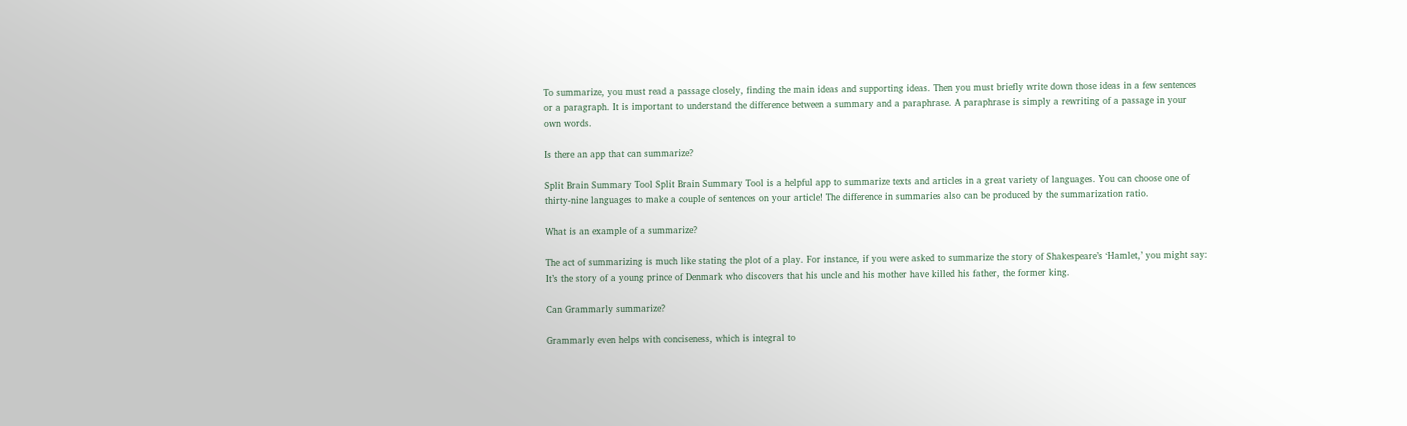To summarize, you must read a passage closely, finding the main ideas and supporting ideas. Then you must briefly write down those ideas in a few sentences or a paragraph. It is important to understand the difference between a summary and a paraphrase. A paraphrase is simply a rewriting of a passage in your own words.

Is there an app that can summarize?

Split Brain Summary Tool Split Brain Summary Tool is a helpful app to summarize texts and articles in a great variety of languages. You can choose one of thirty-nine languages to make a couple of sentences on your article! The difference in summaries also can be produced by the summarization ratio.

What is an example of a summarize?

The act of summarizing is much like stating the plot of a play. For instance, if you were asked to summarize the story of Shakespeare’s ‘Hamlet,’ you might say: It’s the story of a young prince of Denmark who discovers that his uncle and his mother have killed his father, the former king.

Can Grammarly summarize?

Grammarly even helps with conciseness, which is integral to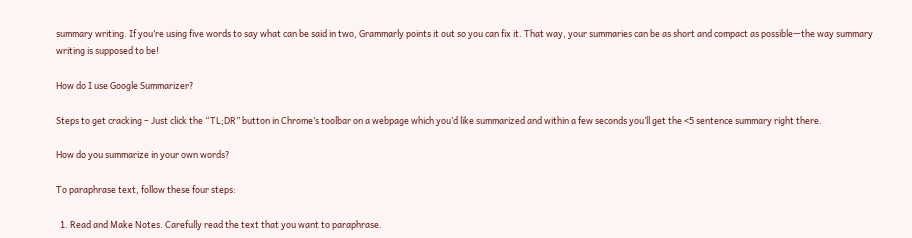summary writing. If you’re using five words to say what can be said in two, Grammarly points it out so you can fix it. That way, your summaries can be as short and compact as possible—the way summary writing is supposed to be!

How do I use Google Summarizer?

Steps to get cracking – Just click the “TL;DR” button in Chrome’s toolbar on a webpage which you’d like summarized and within a few seconds you’ll get the <5 sentence summary right there.

How do you summarize in your own words?

To paraphrase text, follow these four steps:

  1. Read and Make Notes. Carefully read the text that you want to paraphrase.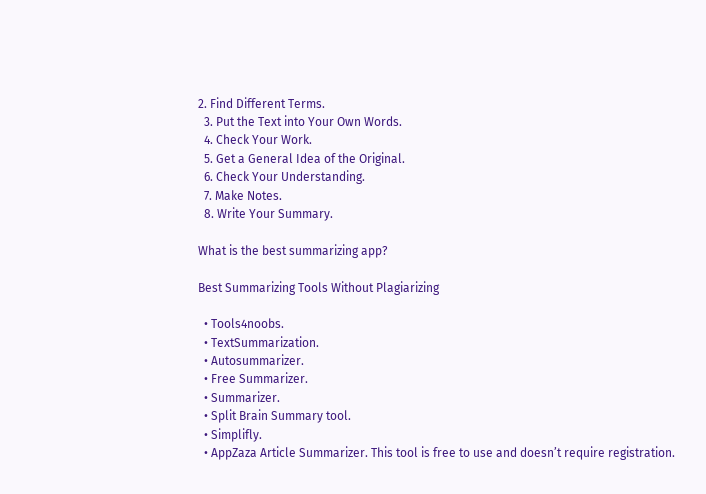2. Find Different Terms.
  3. Put the Text into Your Own Words.
  4. Check Your Work.
  5. Get a General Idea of the Original.
  6. Check Your Understanding.
  7. Make Notes.
  8. Write Your Summary.

What is the best summarizing app?

Best Summarizing Tools Without Plagiarizing

  • Tools4noobs.
  • TextSummarization.
  • Autosummarizer.
  • Free Summarizer.
  • Summarizer.
  • Split Brain Summary tool.
  • Simplifly.
  • AppZaza Article Summarizer. This tool is free to use and doesn’t require registration.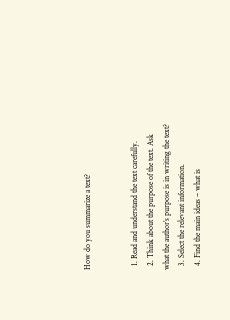How do you summarize a text?


  1. Read and understand the text carefully.
  2. Think about the purpose of the text. Ask what the author’s purpose is in writing the text?
  3. Select the relevant information.
  4. Find the main ideas – what is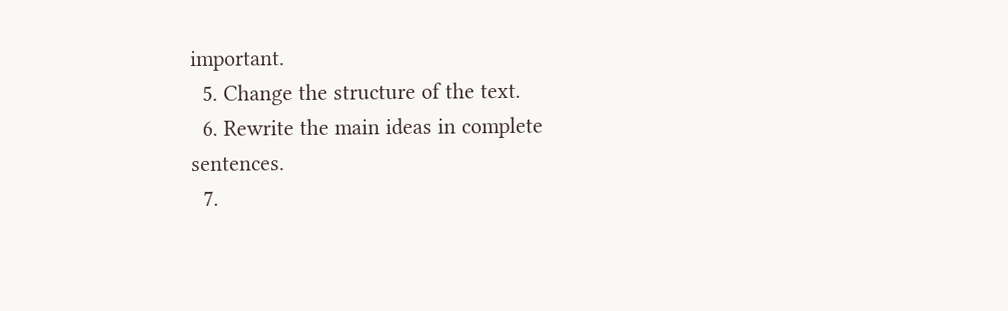important.
  5. Change the structure of the text.
  6. Rewrite the main ideas in complete sentences.
  7.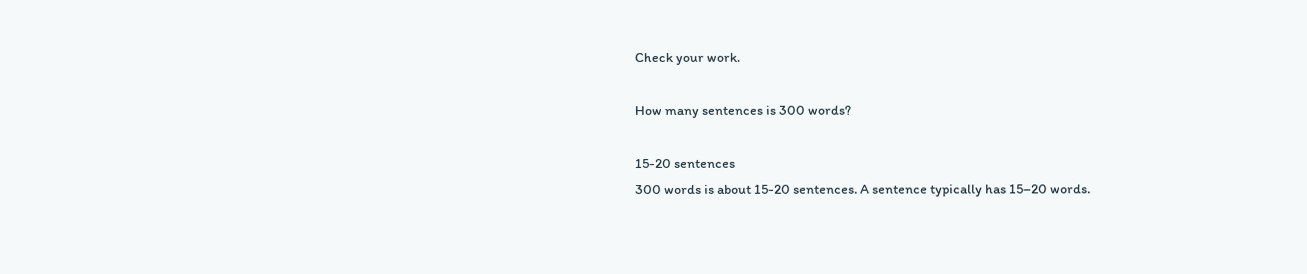Check your work.

How many sentences is 300 words?

15-20 sentences
300 words is about 15-20 sentences. A sentence typically has 15–20 words.